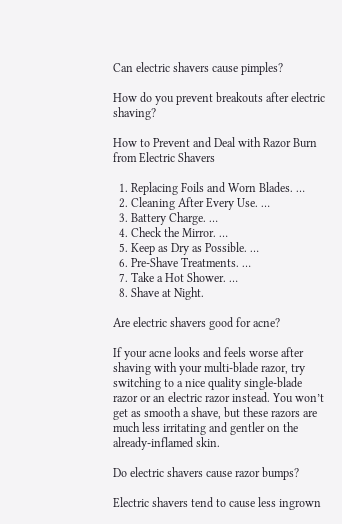Can electric shavers cause pimples?

How do you prevent breakouts after electric shaving?

How to Prevent and Deal with Razor Burn from Electric Shavers

  1. Replacing Foils and Worn Blades. …
  2. Cleaning After Every Use. …
  3. Battery Charge. …
  4. Check the Mirror. …
  5. Keep as Dry as Possible. …
  6. Pre-Shave Treatments. …
  7. Take a Hot Shower. …
  8. Shave at Night.

Are electric shavers good for acne?

If your acne looks and feels worse after shaving with your multi-blade razor, try switching to a nice quality single-blade razor or an electric razor instead. You won’t get as smooth a shave, but these razors are much less irritating and gentler on the already-inflamed skin.

Do electric shavers cause razor bumps?

Electric shavers tend to cause less ingrown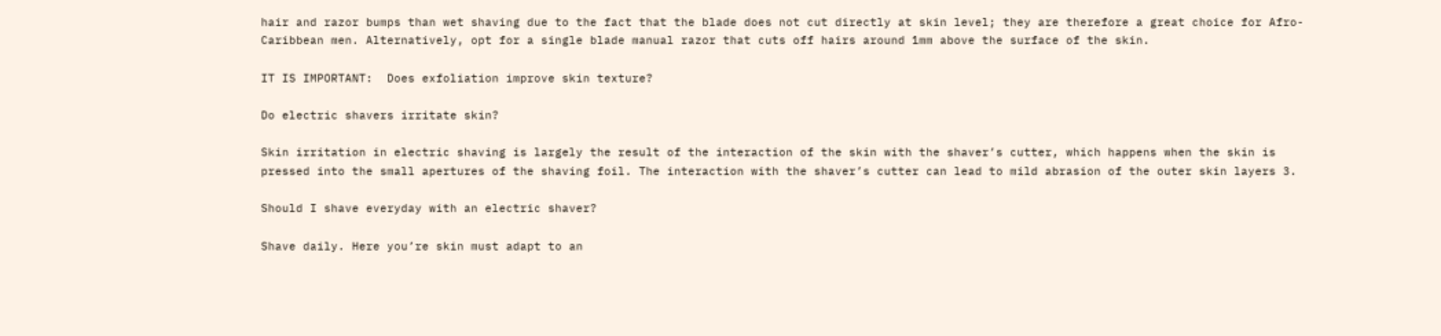hair and razor bumps than wet shaving due to the fact that the blade does not cut directly at skin level; they are therefore a great choice for Afro-Caribbean men. Alternatively, opt for a single blade manual razor that cuts off hairs around 1mm above the surface of the skin.

IT IS IMPORTANT:  Does exfoliation improve skin texture?

Do electric shavers irritate skin?

Skin irritation in electric shaving is largely the result of the interaction of the skin with the shaver’s cutter, which happens when the skin is pressed into the small apertures of the shaving foil. The interaction with the shaver’s cutter can lead to mild abrasion of the outer skin layers 3.

Should I shave everyday with an electric shaver?

Shave daily. Here you’re skin must adapt to an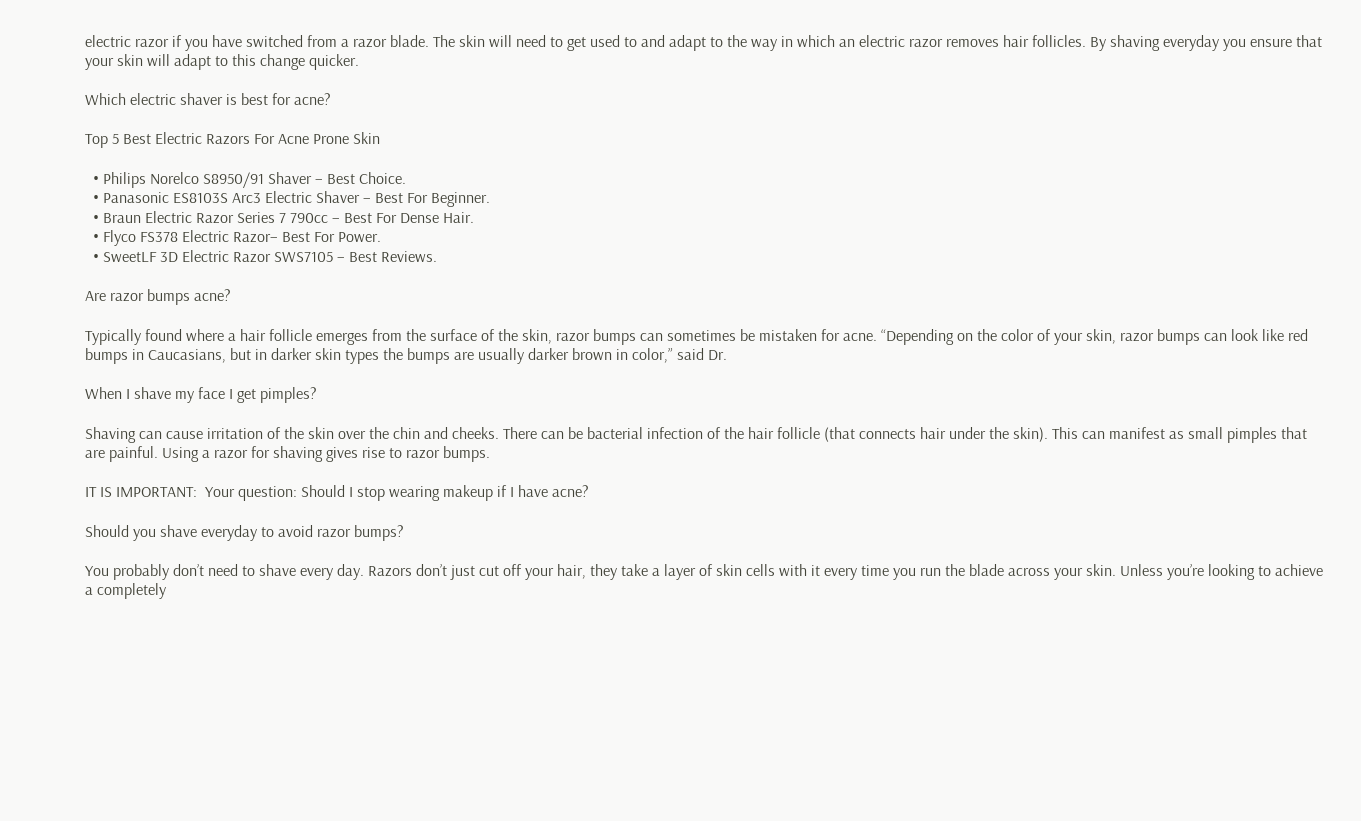electric razor if you have switched from a razor blade. The skin will need to get used to and adapt to the way in which an electric razor removes hair follicles. By shaving everyday you ensure that your skin will adapt to this change quicker.

Which electric shaver is best for acne?

Top 5 Best Electric Razors For Acne Prone Skin

  • Philips Norelco S8950/91 Shaver – Best Choice.
  • Panasonic ES8103S Arc3 Electric Shaver – Best For Beginner.
  • Braun Electric Razor Series 7 790cc – Best For Dense Hair.
  • Flyco FS378 Electric Razor– Best For Power.
  • SweetLF 3D Electric Razor SWS7105 – Best Reviews.

Are razor bumps acne?

Typically found where a hair follicle emerges from the surface of the skin, razor bumps can sometimes be mistaken for acne. “Depending on the color of your skin, razor bumps can look like red bumps in Caucasians, but in darker skin types the bumps are usually darker brown in color,” said Dr.

When I shave my face I get pimples?

Shaving can cause irritation of the skin over the chin and cheeks. There can be bacterial infection of the hair follicle (that connects hair under the skin). This can manifest as small pimples that are painful. Using a razor for shaving gives rise to razor bumps.

IT IS IMPORTANT:  Your question: Should I stop wearing makeup if I have acne?

Should you shave everyday to avoid razor bumps?

You probably don’t need to shave every day. Razors don’t just cut off your hair, they take a layer of skin cells with it every time you run the blade across your skin. Unless you’re looking to achieve a completely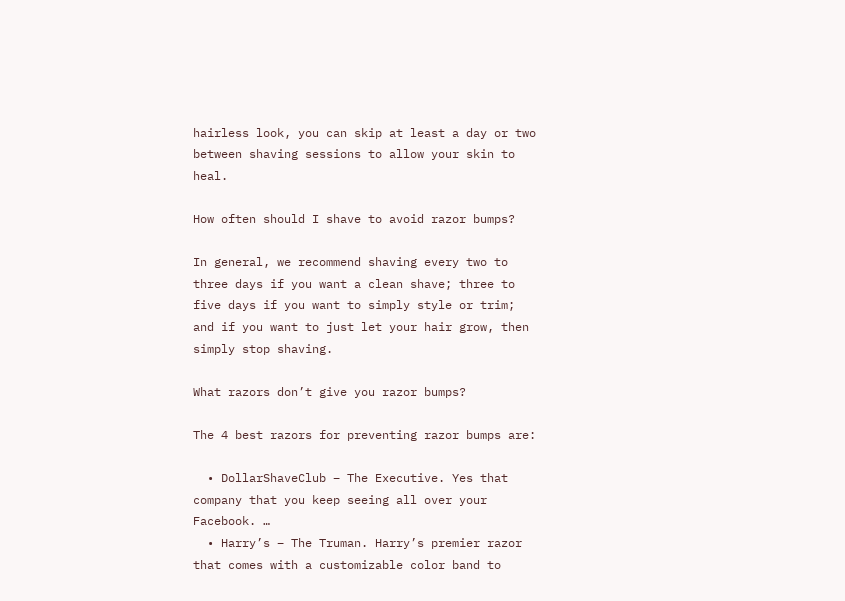hairless look, you can skip at least a day or two between shaving sessions to allow your skin to heal.

How often should I shave to avoid razor bumps?

In general, we recommend shaving every two to three days if you want a clean shave; three to five days if you want to simply style or trim; and if you want to just let your hair grow, then simply stop shaving.

What razors don’t give you razor bumps?

The 4 best razors for preventing razor bumps are:

  • DollarShaveClub – The Executive. Yes that company that you keep seeing all over your Facebook. …
  • Harry’s – The Truman. Harry’s premier razor that comes with a customizable color band to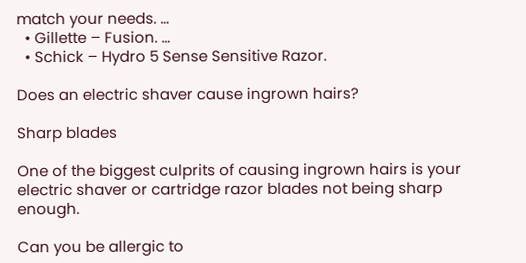match your needs. …
  • Gillette – Fusion. …
  • Schick – Hydro 5 Sense Sensitive Razor.

Does an electric shaver cause ingrown hairs?

Sharp blades

One of the biggest culprits of causing ingrown hairs is your electric shaver or cartridge razor blades not being sharp enough.

Can you be allergic to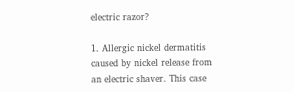electric razor?

1. Allergic nickel dermatitis caused by nickel release from an electric shaver. This case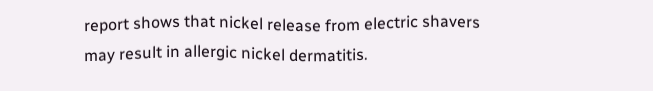report shows that nickel release from electric shavers may result in allergic nickel dermatitis.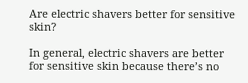Are electric shavers better for sensitive skin?

In general, electric shavers are better for sensitive skin because there’s no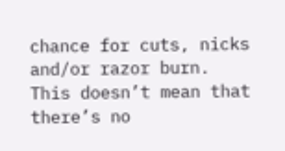chance for cuts, nicks and/or razor burn. This doesn’t mean that there’s no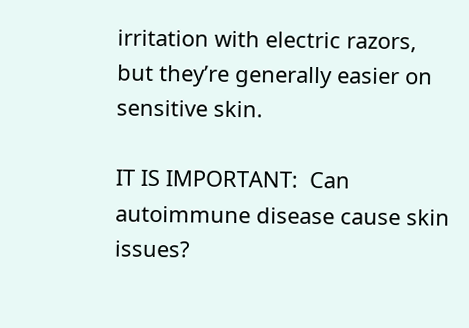irritation with electric razors, but they’re generally easier on sensitive skin.

IT IS IMPORTANT:  Can autoimmune disease cause skin issues?